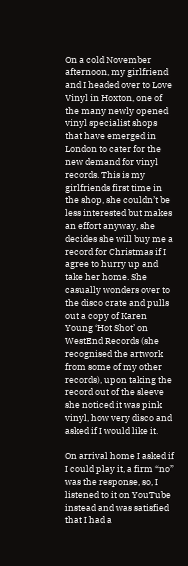On a cold November afternoon, my girlfriend and I headed over to Love Vinyl in Hoxton, one of the many newly opened vinyl specialist shops that have emerged in London to cater for the new demand for vinyl records. This is my girlfriends first time in the shop, she couldn’t be less interested but makes an effort anyway, she decides she will buy me a record for Christmas if I agree to hurry up and take her home. She casually wonders over to the disco crate and pulls out a copy of Karen Young ‘Hot Shot’ on WestEnd Records (she recognised the artwork from some of my other records), upon taking the record out of the sleeve she noticed it was pink vinyl, how very disco and asked if I would like it.

On arrival home I asked if I could play it, a firm “no” was the response, so, I listened to it on YouTube instead and was satisfied that I had a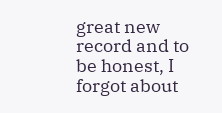great new record and to be honest, I forgot about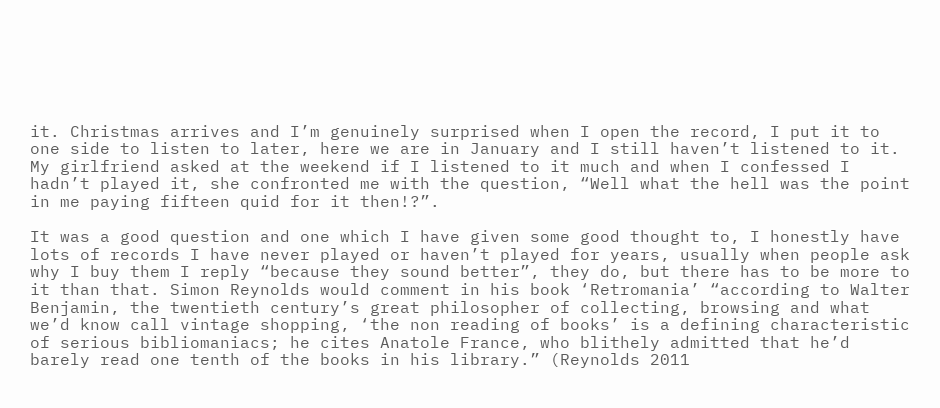it. Christmas arrives and I’m genuinely surprised when I open the record, I put it to one side to listen to later, here we are in January and I still haven’t listened to it. My girlfriend asked at the weekend if I listened to it much and when I confessed I hadn’t played it, she confronted me with the question, “Well what the hell was the point in me paying fifteen quid for it then!?”.

It was a good question and one which I have given some good thought to, I honestly have lots of records I have never played or haven’t played for years, usually when people ask why I buy them I reply “because they sound better”, they do, but there has to be more to it than that. Simon Reynolds would comment in his book ‘Retromania’ “according to Walter Benjamin, the twentieth century’s great philosopher of collecting, browsing and what we’d know call vintage shopping, ‘the non reading of books’ is a defining characteristic of serious bibliomaniacs; he cites Anatole France, who blithely admitted that he’d barely read one tenth of the books in his library.” (Reynolds 2011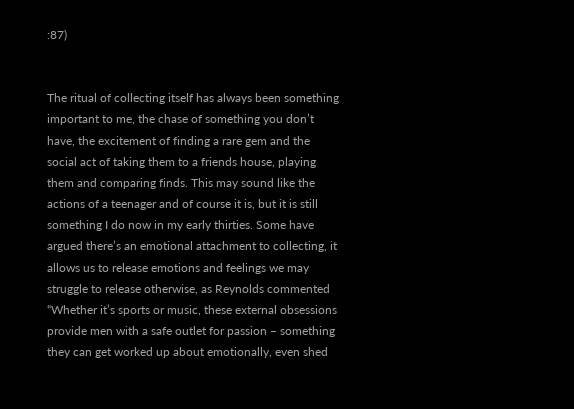:87)


The ritual of collecting itself has always been something important to me, the chase of something you don’t have, the excitement of finding a rare gem and the social act of taking them to a friends house, playing them and comparing finds. This may sound like the actions of a teenager and of course it is, but it is still something I do now in my early thirties. Some have argued there’s an emotional attachment to collecting, it allows us to release emotions and feelings we may struggle to release otherwise, as Reynolds commented “Whether it’s sports or music, these external obsessions provide men with a safe outlet for passion – something they can get worked up about emotionally, even shed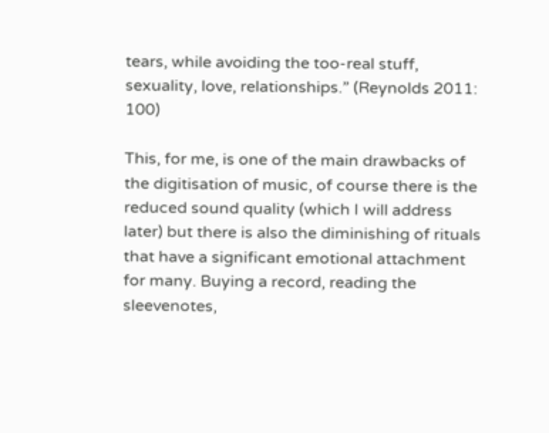tears, while avoiding the too-real stuff, sexuality, love, relationships.” (Reynolds 2011: 100)

This, for me, is one of the main drawbacks of the digitisation of music, of course there is the reduced sound quality (which I will address later) but there is also the diminishing of rituals that have a significant emotional attachment for many. Buying a record, reading the sleevenotes,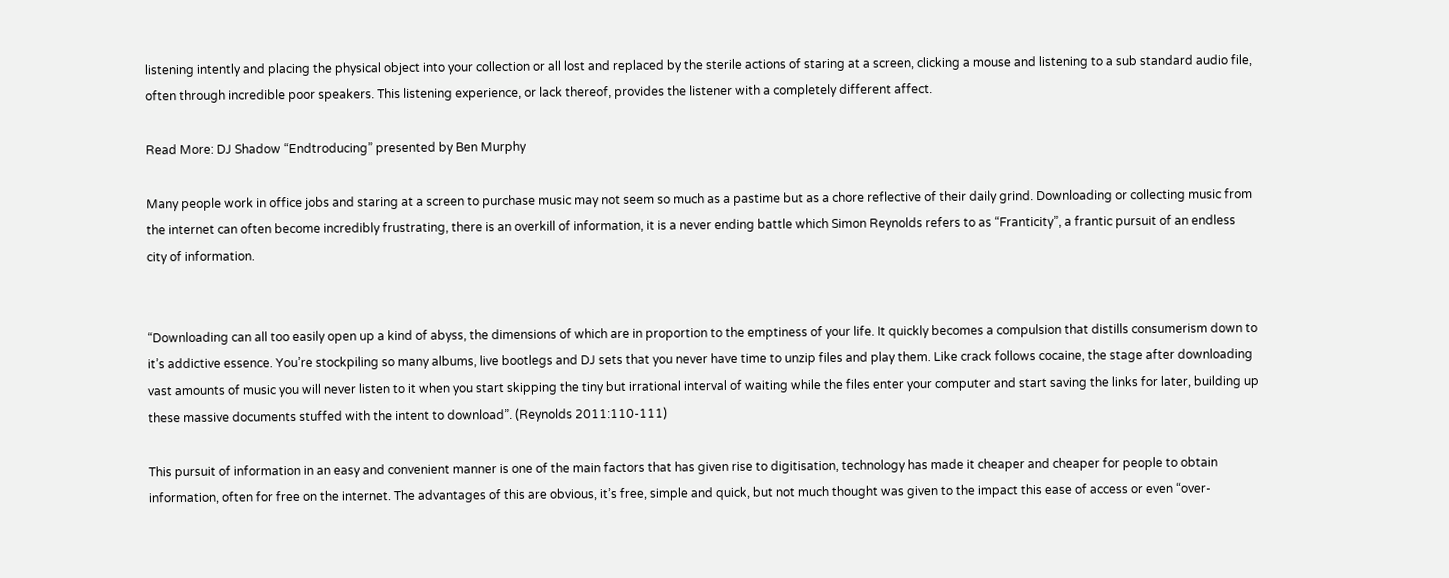listening intently and placing the physical object into your collection or all lost and replaced by the sterile actions of staring at a screen, clicking a mouse and listening to a sub standard audio file, often through incredible poor speakers. This listening experience, or lack thereof, provides the listener with a completely different affect.

Read More: DJ Shadow “Endtroducing” presented by Ben Murphy

Many people work in office jobs and staring at a screen to purchase music may not seem so much as a pastime but as a chore reflective of their daily grind. Downloading or collecting music from the internet can often become incredibly frustrating, there is an overkill of information, it is a never ending battle which Simon Reynolds refers to as “Franticity”, a frantic pursuit of an endless city of information.


“Downloading can all too easily open up a kind of abyss, the dimensions of which are in proportion to the emptiness of your life. It quickly becomes a compulsion that distills consumerism down to it’s addictive essence. You’re stockpiling so many albums, live bootlegs and DJ sets that you never have time to unzip files and play them. Like crack follows cocaine, the stage after downloading vast amounts of music you will never listen to it when you start skipping the tiny but irrational interval of waiting while the files enter your computer and start saving the links for later, building up these massive documents stuffed with the intent to download”. (Reynolds 2011:110-111)

This pursuit of information in an easy and convenient manner is one of the main factors that has given rise to digitisation, technology has made it cheaper and cheaper for people to obtain information, often for free on the internet. The advantages of this are obvious, it’s free, simple and quick, but not much thought was given to the impact this ease of access or even “over-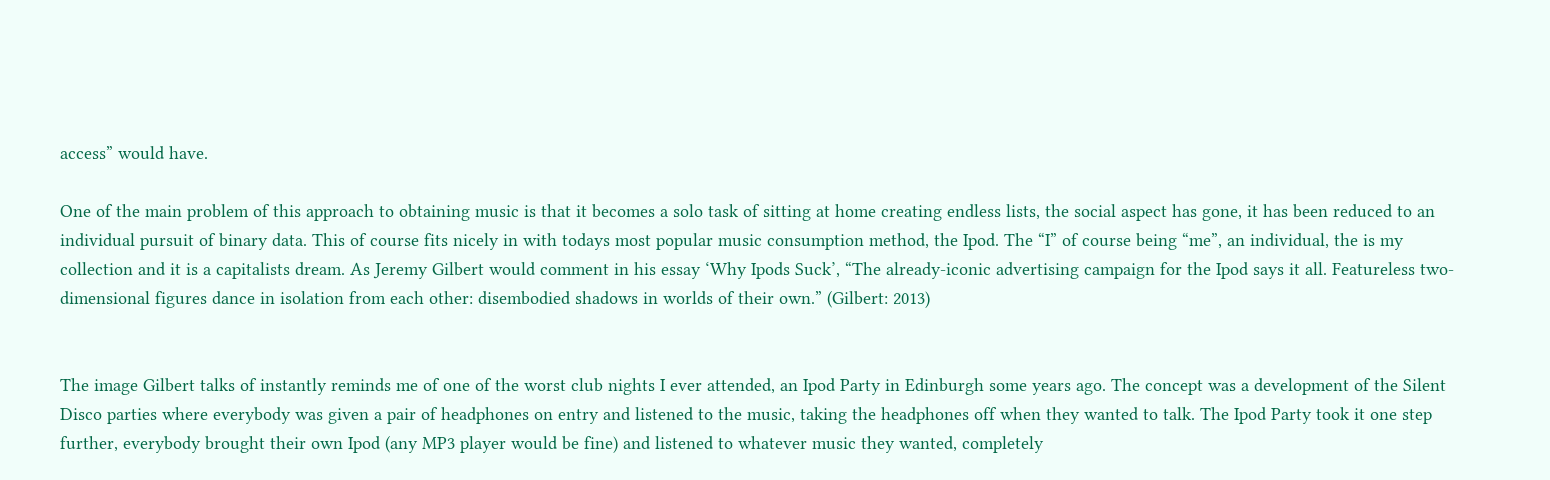access” would have.

One of the main problem of this approach to obtaining music is that it becomes a solo task of sitting at home creating endless lists, the social aspect has gone, it has been reduced to an individual pursuit of binary data. This of course fits nicely in with todays most popular music consumption method, the Ipod. The “I” of course being “me”, an individual, the is my collection and it is a capitalists dream. As Jeremy Gilbert would comment in his essay ‘Why Ipods Suck’, “The already-iconic advertising campaign for the Ipod says it all. Featureless two-dimensional figures dance in isolation from each other: disembodied shadows in worlds of their own.” (Gilbert: 2013)


The image Gilbert talks of instantly reminds me of one of the worst club nights I ever attended, an Ipod Party in Edinburgh some years ago. The concept was a development of the Silent Disco parties where everybody was given a pair of headphones on entry and listened to the music, taking the headphones off when they wanted to talk. The Ipod Party took it one step further, everybody brought their own Ipod (any MP3 player would be fine) and listened to whatever music they wanted, completely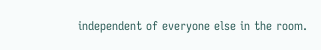independent of everyone else in the room.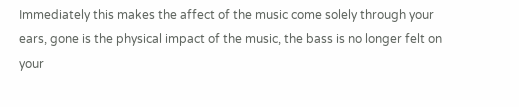Immediately this makes the affect of the music come solely through your ears, gone is the physical impact of the music, the bass is no longer felt on your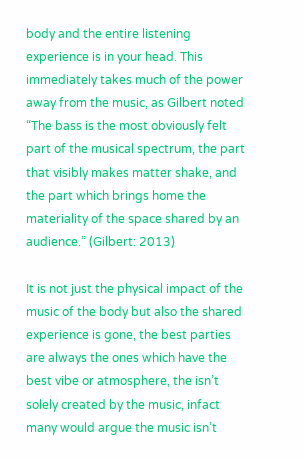body and the entire listening experience is in your head. This immediately takes much of the power away from the music, as Gilbert noted “The bass is the most obviously felt part of the musical spectrum, the part that visibly makes matter shake, and the part which brings home the materiality of the space shared by an audience.” (Gilbert: 2013)

It is not just the physical impact of the music of the body but also the shared experience is gone, the best parties are always the ones which have the best vibe or atmosphere, the isn’t solely created by the music, infact many would argue the music isn’t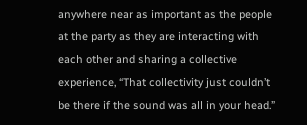anywhere near as important as the people at the party as they are interacting with each other and sharing a collective experience, “That collectivity just couldn’t be there if the sound was all in your head.”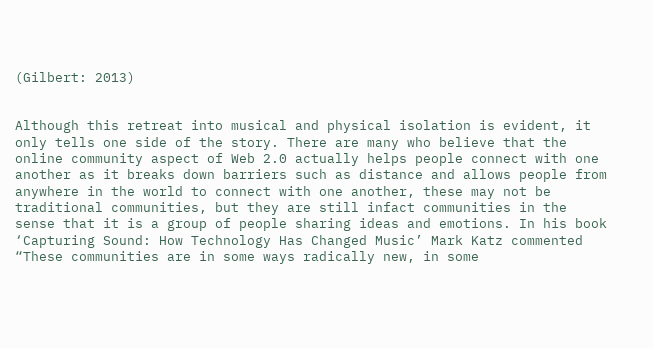(Gilbert: 2013)


Although this retreat into musical and physical isolation is evident, it only tells one side of the story. There are many who believe that the online community aspect of Web 2.0 actually helps people connect with one another as it breaks down barriers such as distance and allows people from anywhere in the world to connect with one another, these may not be traditional communities, but they are still infact communities in the sense that it is a group of people sharing ideas and emotions. In his book ‘Capturing Sound: How Technology Has Changed Music’ Mark Katz commented “These communities are in some ways radically new, in some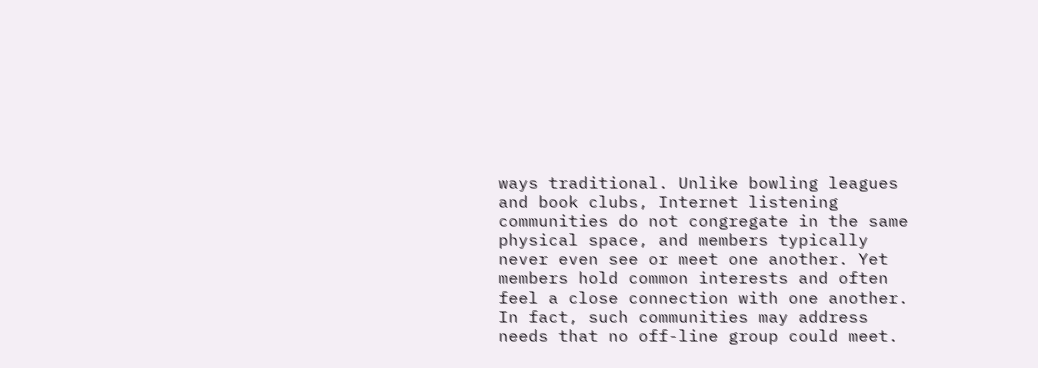ways traditional. Unlike bowling leagues and book clubs, Internet listening communities do not congregate in the same physical space, and members typically never even see or meet one another. Yet members hold common interests and often feel a close connection with one another. In fact, such communities may address needs that no off-line group could meet.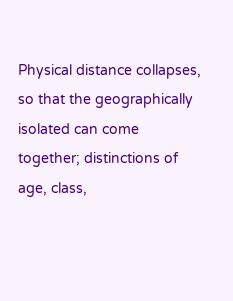Physical distance collapses, so that the geographically isolated can come together; distinctions of age, class,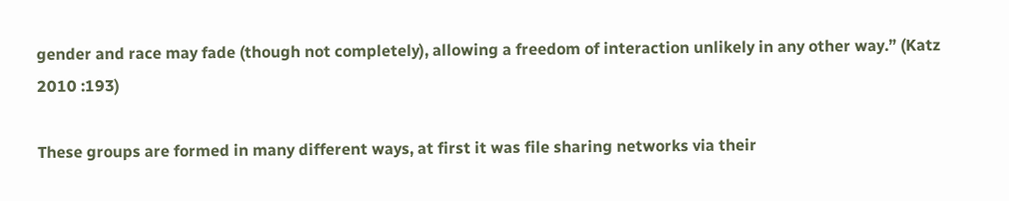gender and race may fade (though not completely), allowing a freedom of interaction unlikely in any other way.” (Katz 2010 :193)

These groups are formed in many different ways, at first it was file sharing networks via their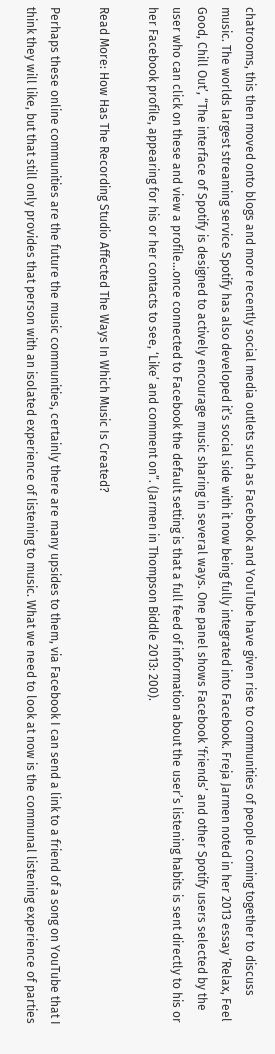chatrooms, this then moved onto blogs and more recently social media outlets such as Facebook and YouTube have given rise to communities of people coming together to discuss music. The worlds largest streaming service Spotify has also developed it’s social side with it now being fully integrated into Facebook. Freja Jarmen noted in her 2013 essay ‘Relax, Feel Good, Chill Out’, “The interface of Spotify is designed to actively encourage music sharing in several ways. One panel shows Facebook ‘friends’ and other Spotify users selected by the user who can click on these and view a profile…once connected to Facebook the default setting is that a full feed of information about the user’s listening habits is sent directly to his or her Facebook profile, appearing for his or her contacts to see, ‘Like’ and comment on”. (Jarmen in Thompson Biddle 2013: 200).

Read More: How Has The Recording Studio Affected The Ways In Which Music Is Created?

Perhaps these online communities are the future the music communities, certainly there are many upsides to them, via Facebook I can send a link to a friend of a song on YouTube that I think they will like, but that still only provides that person with an isolated experience of listening to music. What we need to look at now is the communal listening experience of parties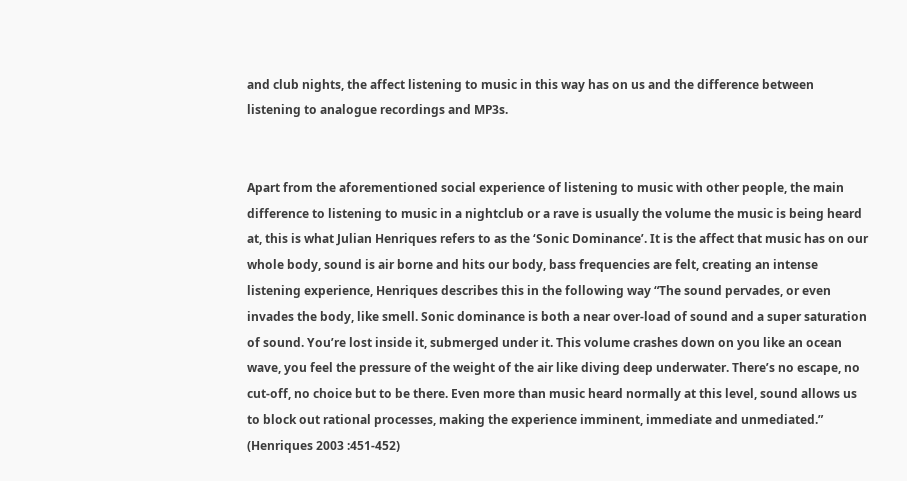and club nights, the affect listening to music in this way has on us and the difference between listening to analogue recordings and MP3s.


Apart from the aforementioned social experience of listening to music with other people, the main difference to listening to music in a nightclub or a rave is usually the volume the music is being heard at, this is what Julian Henriques refers to as the ‘Sonic Dominance’. It is the affect that music has on our whole body, sound is air borne and hits our body, bass frequencies are felt, creating an intense listening experience, Henriques describes this in the following way “The sound pervades, or even invades the body, like smell. Sonic dominance is both a near over-load of sound and a super saturation of sound. You’re lost inside it, submerged under it. This volume crashes down on you like an ocean wave, you feel the pressure of the weight of the air like diving deep underwater. There’s no escape, no cut-off, no choice but to be there. Even more than music heard normally at this level, sound allows us to block out rational processes, making the experience imminent, immediate and unmediated.” (Henriques 2003 :451-452)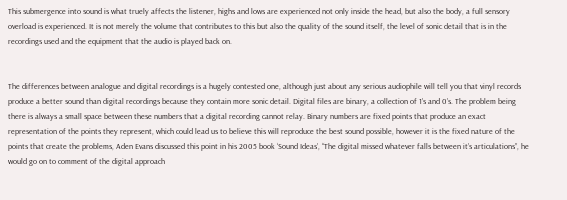This submergence into sound is what truely affects the listener, highs and lows are experienced not only inside the head, but also the body, a full sensory overload is experienced. It is not merely the volume that contributes to this but also the quality of the sound itself, the level of sonic detail that is in the recordings used and the equipment that the audio is played back on.


The differences between analogue and digital recordings is a hugely contested one, although just about any serious audiophile will tell you that vinyl records produce a better sound than digital recordings because they contain more sonic detail. Digital files are binary, a collection of 1’s and 0’s. The problem being there is always a small space between these numbers that a digital recording cannot relay. Binary numbers are fixed points that produce an exact representation of the points they represent, which could lead us to believe this will reproduce the best sound possible, however it is the fixed nature of the points that create the problems, Aden Evans discussed this point in his 2005 book ‘Sound Ideas’, “The digital missed whatever falls between it’s articulations”, he would go on to comment of the digital approach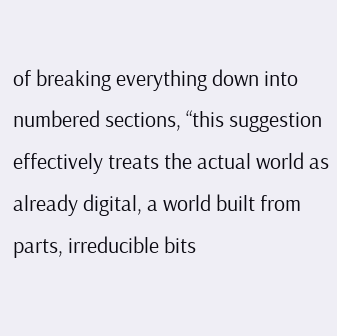of breaking everything down into numbered sections, “this suggestion effectively treats the actual world as already digital, a world built from parts, irreducible bits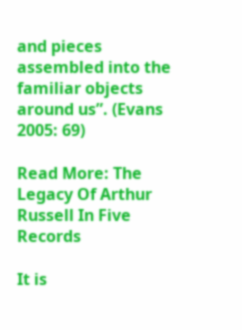and pieces assembled into the familiar objects around us”. (Evans 2005: 69)

Read More: The Legacy Of Arthur Russell In Five Records

It is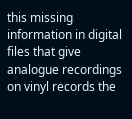this missing information in digital files that give analogue recordings on vinyl records the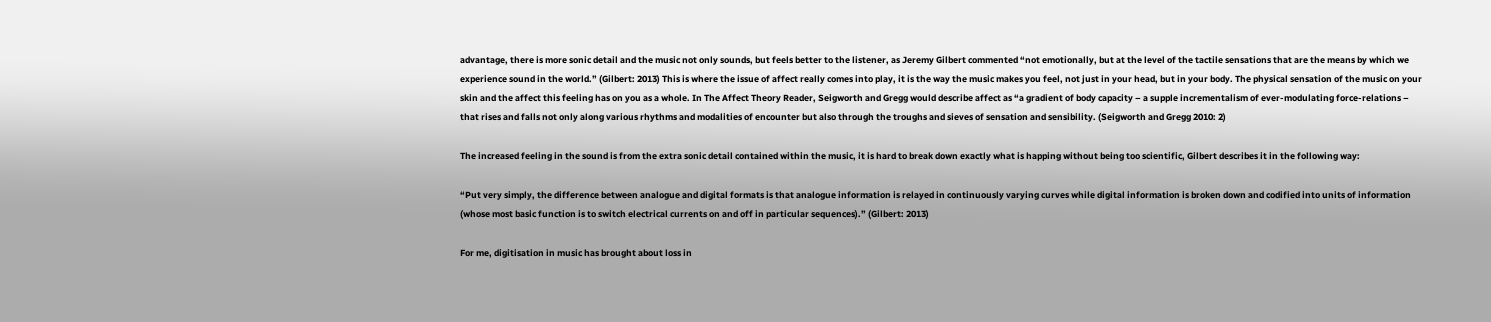advantage, there is more sonic detail and the music not only sounds, but feels better to the listener, as Jeremy Gilbert commented “not emotionally, but at the level of the tactile sensations that are the means by which we experience sound in the world.” (Gilbert: 2013) This is where the issue of affect really comes into play, it is the way the music makes you feel, not just in your head, but in your body. The physical sensation of the music on your skin and the affect this feeling has on you as a whole. In The Affect Theory Reader, Seigworth and Gregg would describe affect as “a gradient of body capacity – a supple incrementalism of ever-modulating force-relations – that rises and falls not only along various rhythms and modalities of encounter but also through the troughs and sieves of sensation and sensibility. (Seigworth and Gregg 2010: 2)

The increased feeling in the sound is from the extra sonic detail contained within the music, it is hard to break down exactly what is happing without being too scientific, Gilbert describes it in the following way:

“Put very simply, the difference between analogue and digital formats is that analogue information is relayed in continuously varying curves while digital information is broken down and codified into units of information (whose most basic function is to switch electrical currents on and off in particular sequences).” (Gilbert: 2013)

For me, digitisation in music has brought about loss in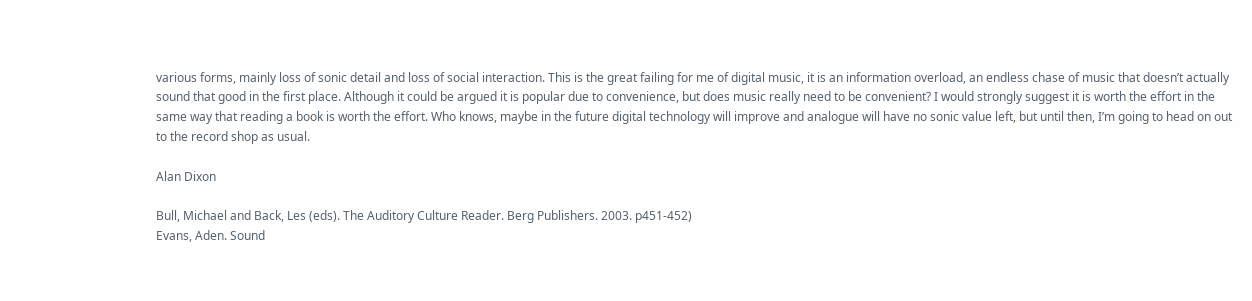various forms, mainly loss of sonic detail and loss of social interaction. This is the great failing for me of digital music, it is an information overload, an endless chase of music that doesn’t actually sound that good in the first place. Although it could be argued it is popular due to convenience, but does music really need to be convenient? I would strongly suggest it is worth the effort in the same way that reading a book is worth the effort. Who knows, maybe in the future digital technology will improve and analogue will have no sonic value left, but until then, I’m going to head on out to the record shop as usual.

Alan Dixon

Bull, Michael and Back, Les (eds). The Auditory Culture Reader. Berg Publishers. 2003. p451-452)
Evans, Aden. Sound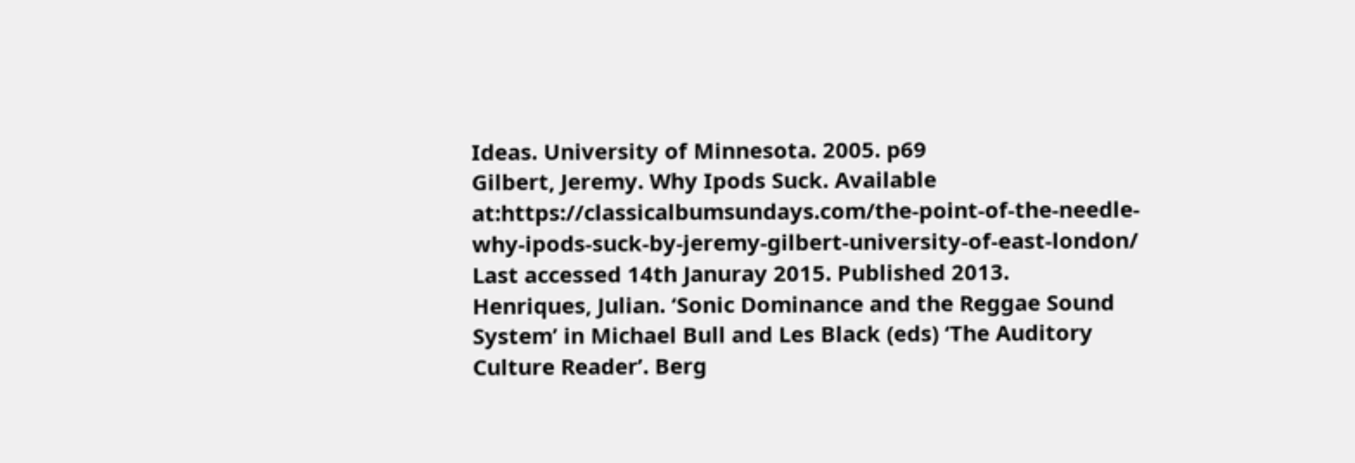Ideas. University of Minnesota. 2005. p69
Gilbert, Jeremy. Why Ipods Suck. Available at:https://classicalbumsundays.com/the-point-of-the-needle-why-ipods-suck-by-jeremy-gilbert-university-of-east-london/ Last accessed 14th Januray 2015. Published 2013.
Henriques, Julian. ‘Sonic Dominance and the Reggae Sound System’ in Michael Bull and Les Black (eds) ‘The Auditory Culture Reader’. Berg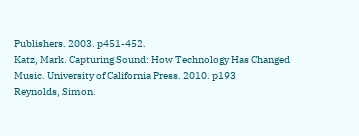Publishers. 2003. p451-452.
Katz, Mark. Capturing Sound: How Technology Has Changed Music. University of California Press. 2010. p193
Reynolds, Simon.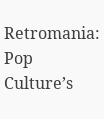Retromania: Pop Culture’s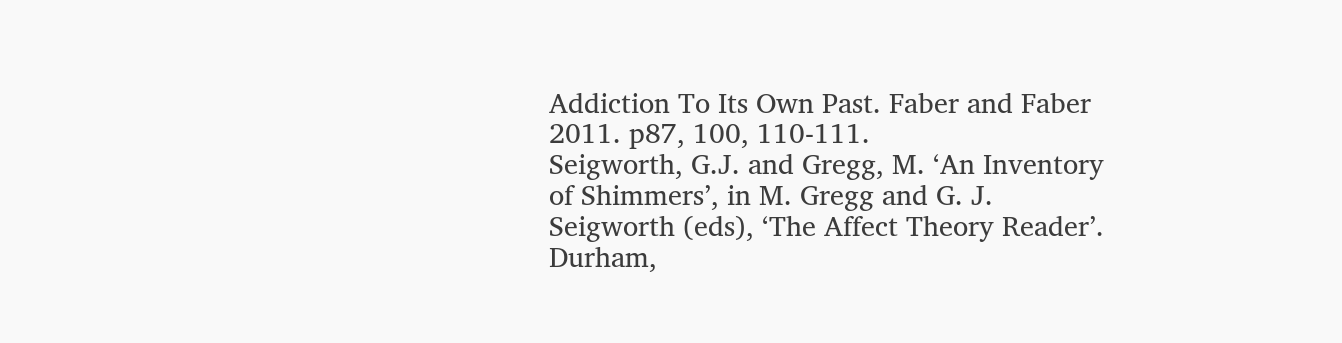Addiction To Its Own Past. Faber and Faber 2011. p87, 100, 110-111.
Seigworth, G.J. and Gregg, M. ‘An Inventory of Shimmers’, in M. Gregg and G. J. Seigworth (eds), ‘The Affect Theory Reader’. Durham,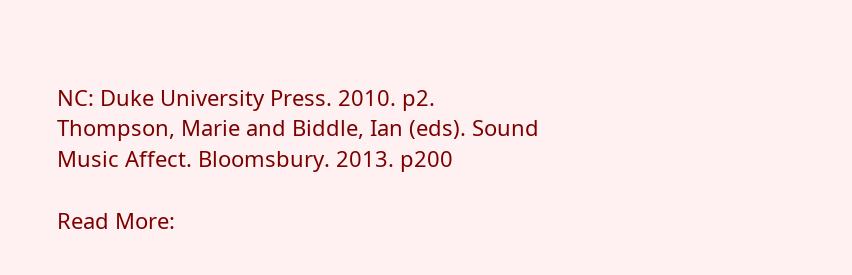NC: Duke University Press. 2010. p2.
Thompson, Marie and Biddle, Ian (eds). Sound Music Affect. Bloomsbury. 2013. p200

Read More: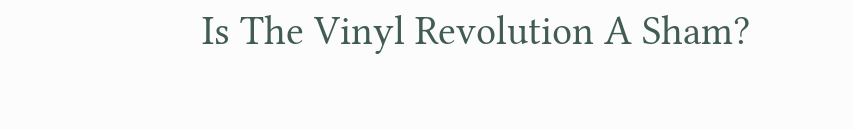Is The Vinyl Revolution A Sham?